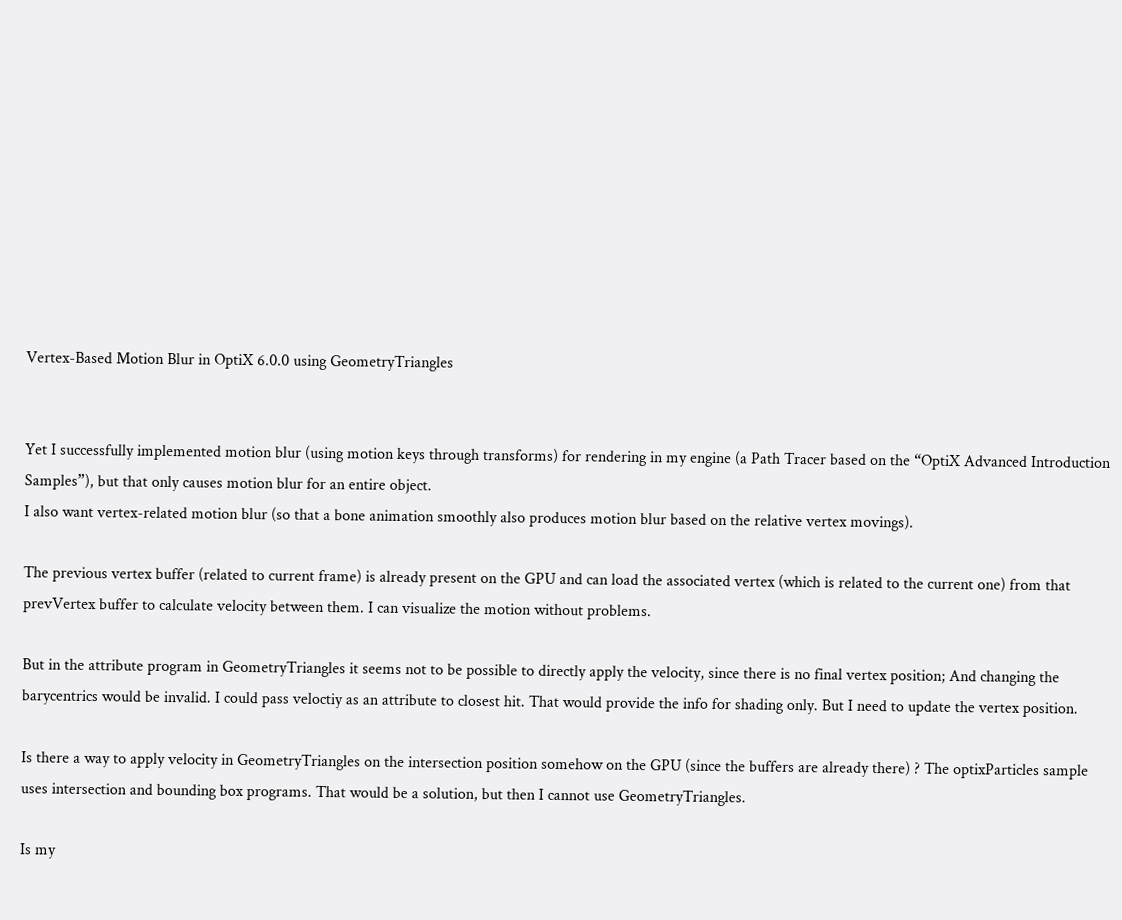Vertex-Based Motion Blur in OptiX 6.0.0 using GeometryTriangles


Yet I successfully implemented motion blur (using motion keys through transforms) for rendering in my engine (a Path Tracer based on the “OptiX Advanced Introduction Samples”), but that only causes motion blur for an entire object.
I also want vertex-related motion blur (so that a bone animation smoothly also produces motion blur based on the relative vertex movings).

The previous vertex buffer (related to current frame) is already present on the GPU and can load the associated vertex (which is related to the current one) from that prevVertex buffer to calculate velocity between them. I can visualize the motion without problems.

But in the attribute program in GeometryTriangles it seems not to be possible to directly apply the velocity, since there is no final vertex position; And changing the barycentrics would be invalid. I could pass veloctiy as an attribute to closest hit. That would provide the info for shading only. But I need to update the vertex position.

Is there a way to apply velocity in GeometryTriangles on the intersection position somehow on the GPU (since the buffers are already there) ? The optixParticles sample uses intersection and bounding box programs. That would be a solution, but then I cannot use GeometryTriangles.

Is my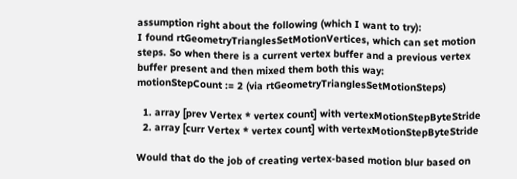assumption right about the following (which I want to try):
I found rtGeometryTrianglesSetMotionVertices, which can set motion steps. So when there is a current vertex buffer and a previous vertex buffer present and then mixed them both this way:
motionStepCount := 2 (via rtGeometryTrianglesSetMotionSteps)

  1. array [prev Vertex * vertex count] with vertexMotionStepByteStride
  2. array [curr Vertex * vertex count] with vertexMotionStepByteStride

Would that do the job of creating vertex-based motion blur based on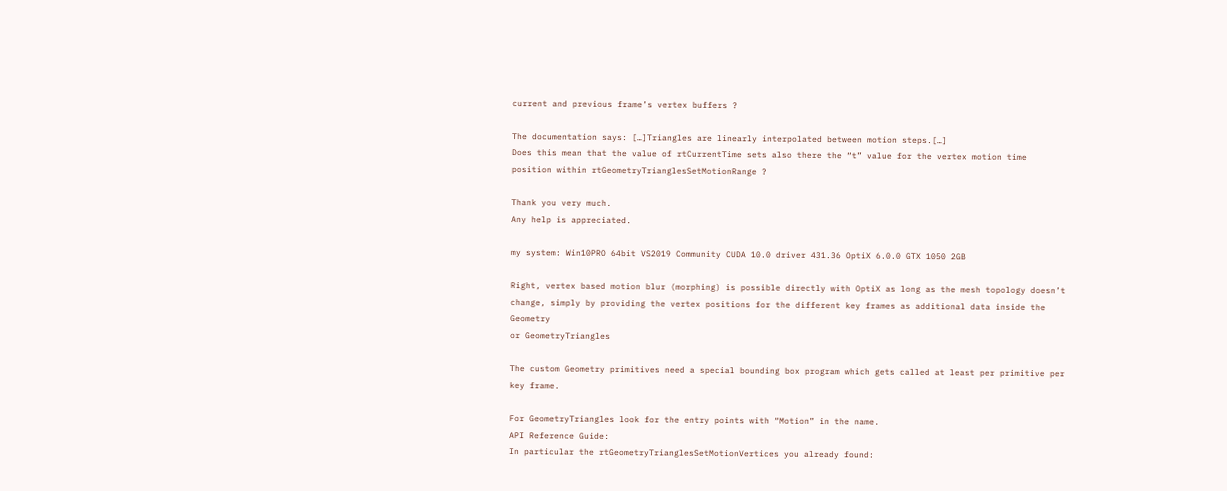current and previous frame’s vertex buffers ?

The documentation says: […]Triangles are linearly interpolated between motion steps.[…]
Does this mean that the value of rtCurrentTime sets also there the “t” value for the vertex motion time position within rtGeometryTrianglesSetMotionRange ?

Thank you very much.
Any help is appreciated.

my system: Win10PRO 64bit VS2019 Community CUDA 10.0 driver 431.36 OptiX 6.0.0 GTX 1050 2GB

Right, vertex based motion blur (morphing) is possible directly with OptiX as long as the mesh topology doesn’t change, simply by providing the vertex positions for the different key frames as additional data inside the Geometry
or GeometryTriangles

The custom Geometry primitives need a special bounding box program which gets called at least per primitive per key frame.

For GeometryTriangles look for the entry points with “Motion” in the name.
API Reference Guide:
In particular the rtGeometryTrianglesSetMotionVertices you already found: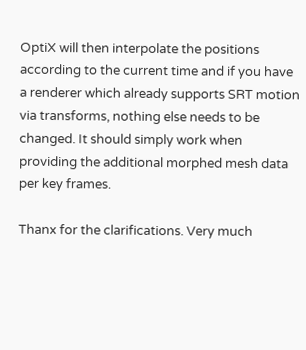OptiX will then interpolate the positions according to the current time and if you have a renderer which already supports SRT motion via transforms, nothing else needs to be changed. It should simply work when providing the additional morphed mesh data per key frames.

Thanx for the clarifications. Very much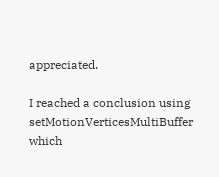appreciated.

I reached a conclusion using setMotionVerticesMultiBuffer which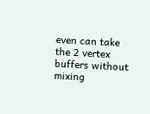even can take the 2 vertex buffers without mixing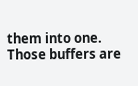them into one.
Those buffers are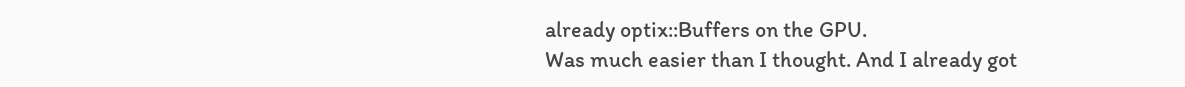already optix::Buffers on the GPU.
Was much easier than I thought. And I already got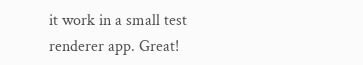it work in a small test renderer app. Great!